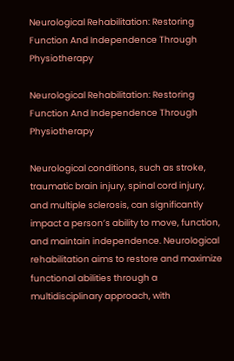Neurological Rehabilitation: Restoring Function And Independence Through Physiotherapy

Neurological Rehabilitation: Restoring Function And Independence Through Physiotherapy

Neurological conditions, such as stroke, traumatic brain injury, spinal cord injury, and multiple sclerosis, can significantly impact a person’s ability to move, function, and maintain independence. Neurological rehabilitation aims to restore and maximize functional abilities through a multidisciplinary approach, with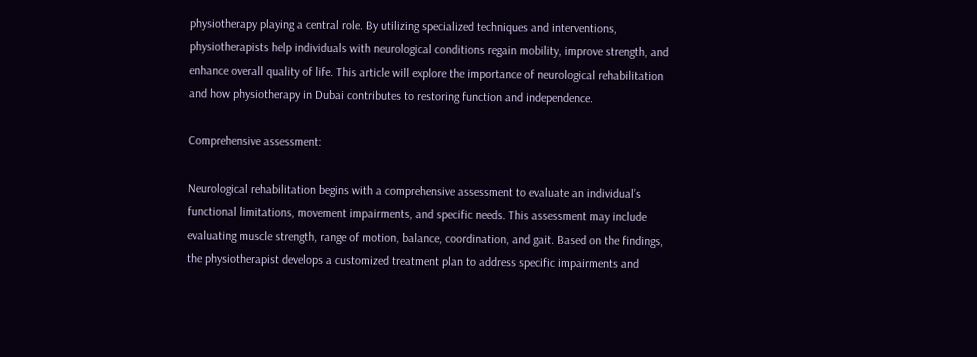physiotherapy playing a central role. By utilizing specialized techniques and interventions, physiotherapists help individuals with neurological conditions regain mobility, improve strength, and enhance overall quality of life. This article will explore the importance of neurological rehabilitation and how physiotherapy in Dubai contributes to restoring function and independence.

Comprehensive assessment:

Neurological rehabilitation begins with a comprehensive assessment to evaluate an individual’s functional limitations, movement impairments, and specific needs. This assessment may include evaluating muscle strength, range of motion, balance, coordination, and gait. Based on the findings, the physiotherapist develops a customized treatment plan to address specific impairments and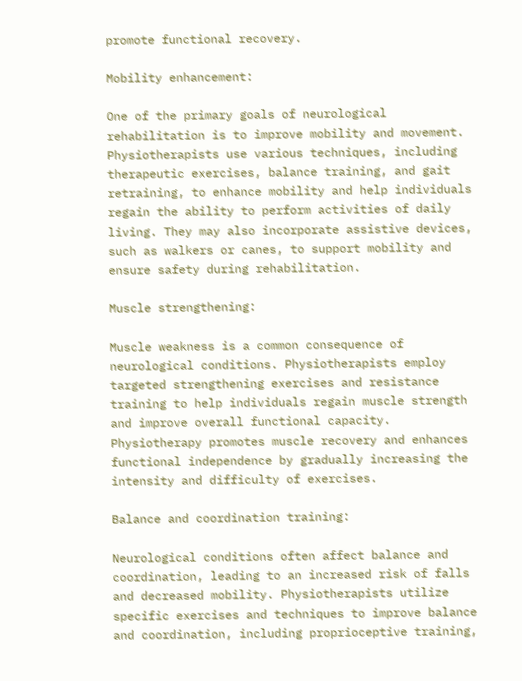promote functional recovery.

Mobility enhancement:

One of the primary goals of neurological rehabilitation is to improve mobility and movement. Physiotherapists use various techniques, including therapeutic exercises, balance training, and gait retraining, to enhance mobility and help individuals regain the ability to perform activities of daily living. They may also incorporate assistive devices, such as walkers or canes, to support mobility and ensure safety during rehabilitation.

Muscle strengthening:

Muscle weakness is a common consequence of neurological conditions. Physiotherapists employ targeted strengthening exercises and resistance training to help individuals regain muscle strength and improve overall functional capacity. Physiotherapy promotes muscle recovery and enhances functional independence by gradually increasing the intensity and difficulty of exercises.

Balance and coordination training:

Neurological conditions often affect balance and coordination, leading to an increased risk of falls and decreased mobility. Physiotherapists utilize specific exercises and techniques to improve balance and coordination, including proprioceptive training,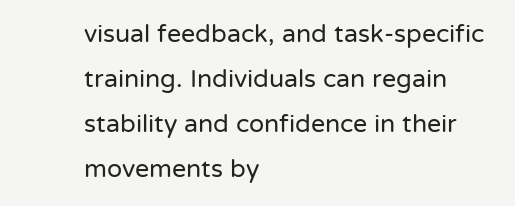visual feedback, and task-specific training. Individuals can regain stability and confidence in their movements by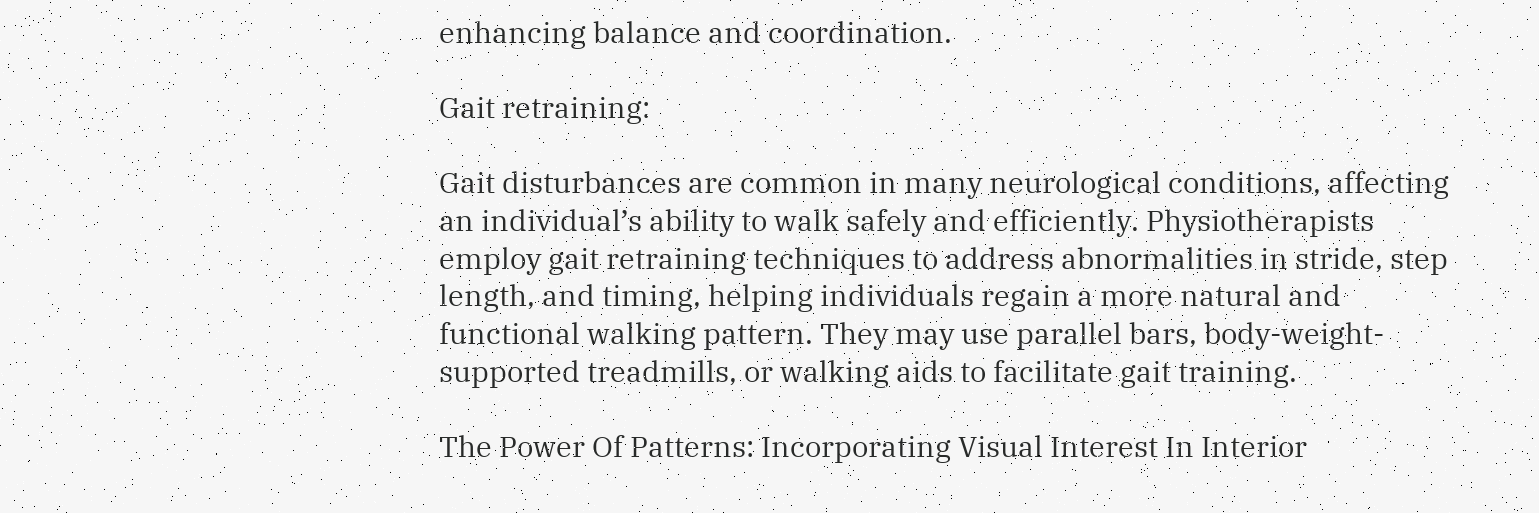enhancing balance and coordination.

Gait retraining:

Gait disturbances are common in many neurological conditions, affecting an individual’s ability to walk safely and efficiently. Physiotherapists employ gait retraining techniques to address abnormalities in stride, step length, and timing, helping individuals regain a more natural and functional walking pattern. They may use parallel bars, body-weight-supported treadmills, or walking aids to facilitate gait training.

The Power Of Patterns: Incorporating Visual Interest In Interior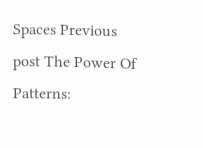Spaces Previous post The Power Of Patterns: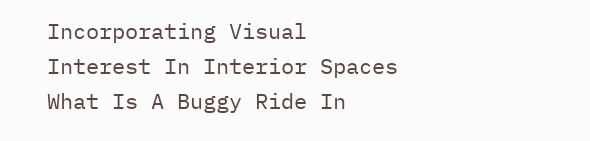Incorporating Visual Interest In Interior Spaces
What Is A Buggy Ride In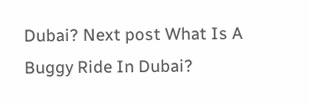Dubai? Next post What Is A Buggy Ride In Dubai?